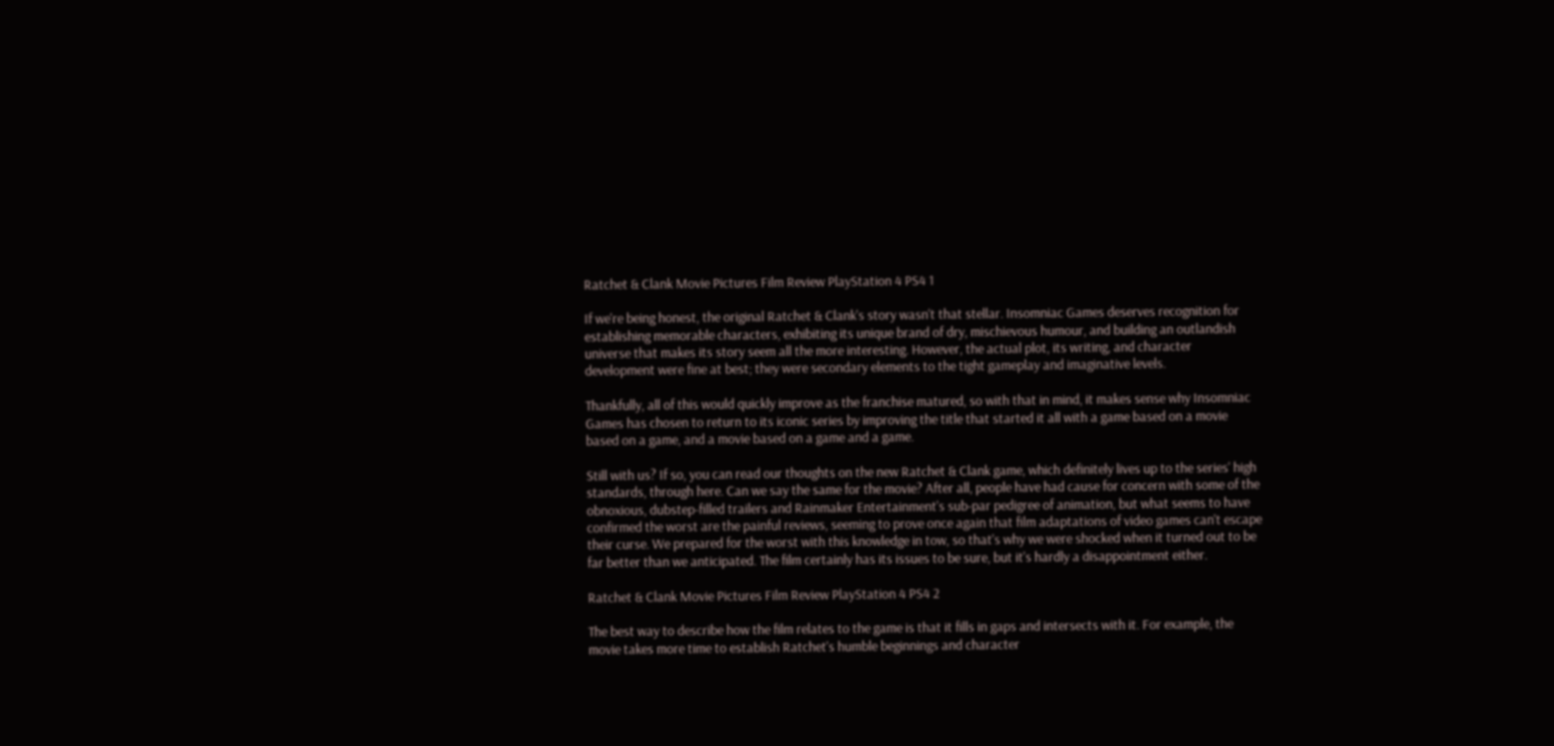Ratchet & Clank Movie Pictures Film Review PlayStation 4 PS4 1

If we're being honest, the original Ratchet & Clank's story wasn't that stellar. Insomniac Games deserves recognition for establishing memorable characters, exhibiting its unique brand of dry, mischievous humour, and building an outlandish universe that makes its story seem all the more interesting. However, the actual plot, its writing, and character development were fine at best; they were secondary elements to the tight gameplay and imaginative levels.

Thankfully, all of this would quickly improve as the franchise matured, so with that in mind, it makes sense why Insomniac Games has chosen to return to its iconic series by improving the title that started it all with a game based on a movie based on a game, and a movie based on a game and a game.

Still with us? If so, you can read our thoughts on the new Ratchet & Clank game, which definitely lives up to the series' high standards, through here. Can we say the same for the movie? After all, people have had cause for concern with some of the obnoxious, dubstep-filled trailers and Rainmaker Entertainment's sub-par pedigree of animation, but what seems to have confirmed the worst are the painful reviews, seeming to prove once again that film adaptations of video games can't escape their curse. We prepared for the worst with this knowledge in tow, so that's why we were shocked when it turned out to be far better than we anticipated. The film certainly has its issues to be sure, but it's hardly a disappointment either.

Ratchet & Clank Movie Pictures Film Review PlayStation 4 PS4 2

The best way to describe how the film relates to the game is that it fills in gaps and intersects with it. For example, the movie takes more time to establish Ratchet's humble beginnings and character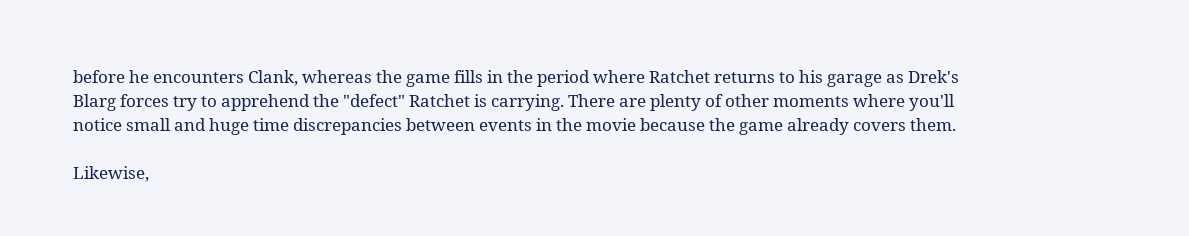before he encounters Clank, whereas the game fills in the period where Ratchet returns to his garage as Drek's Blarg forces try to apprehend the "defect" Ratchet is carrying. There are plenty of other moments where you'll notice small and huge time discrepancies between events in the movie because the game already covers them.

Likewise,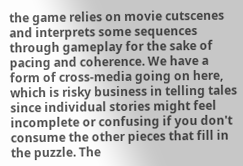the game relies on movie cutscenes and interprets some sequences through gameplay for the sake of pacing and coherence. We have a form of cross-media going on here, which is risky business in telling tales since individual stories might feel incomplete or confusing if you don't consume the other pieces that fill in the puzzle. The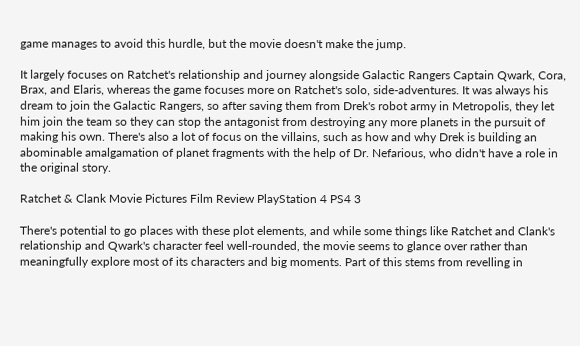game manages to avoid this hurdle, but the movie doesn't make the jump.

It largely focuses on Ratchet's relationship and journey alongside Galactic Rangers Captain Qwark, Cora, Brax, and Elaris, whereas the game focuses more on Ratchet's solo, side-adventures. It was always his dream to join the Galactic Rangers, so after saving them from Drek's robot army in Metropolis, they let him join the team so they can stop the antagonist from destroying any more planets in the pursuit of making his own. There's also a lot of focus on the villains, such as how and why Drek is building an abominable amalgamation of planet fragments with the help of Dr. Nefarious, who didn't have a role in the original story.

Ratchet & Clank Movie Pictures Film Review PlayStation 4 PS4 3

There's potential to go places with these plot elements, and while some things like Ratchet and Clank's relationship and Qwark's character feel well-rounded, the movie seems to glance over rather than meaningfully explore most of its characters and big moments. Part of this stems from revelling in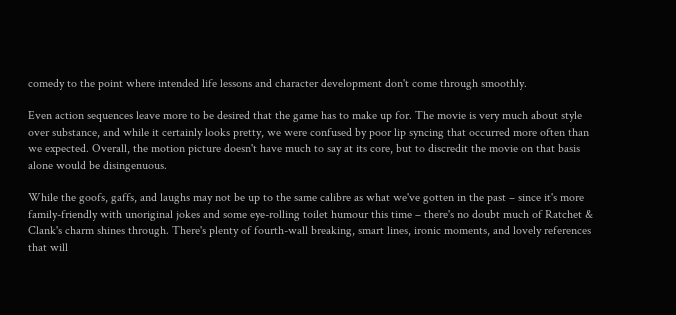comedy to the point where intended life lessons and character development don't come through smoothly.

Even action sequences leave more to be desired that the game has to make up for. The movie is very much about style over substance, and while it certainly looks pretty, we were confused by poor lip syncing that occurred more often than we expected. Overall, the motion picture doesn't have much to say at its core, but to discredit the movie on that basis alone would be disingenuous.

While the goofs, gaffs, and laughs may not be up to the same calibre as what we've gotten in the past – since it's more family-friendly with unoriginal jokes and some eye-rolling toilet humour this time – there's no doubt much of Ratchet & Clank's charm shines through. There's plenty of fourth-wall breaking, smart lines, ironic moments, and lovely references that will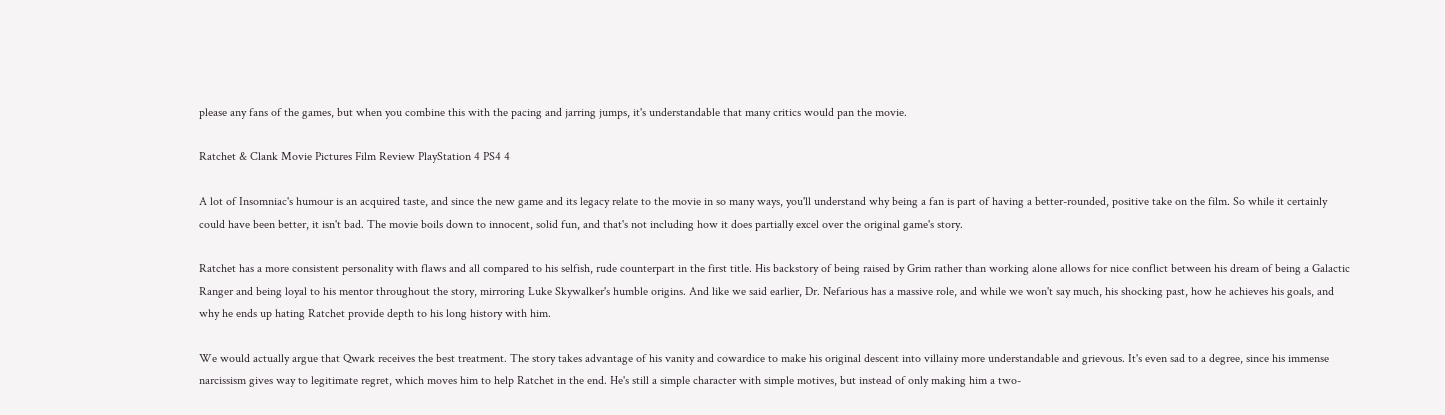please any fans of the games, but when you combine this with the pacing and jarring jumps, it's understandable that many critics would pan the movie.

Ratchet & Clank Movie Pictures Film Review PlayStation 4 PS4 4

A lot of Insomniac's humour is an acquired taste, and since the new game and its legacy relate to the movie in so many ways, you'll understand why being a fan is part of having a better-rounded, positive take on the film. So while it certainly could have been better, it isn't bad. The movie boils down to innocent, solid fun, and that's not including how it does partially excel over the original game's story.

Ratchet has a more consistent personality with flaws and all compared to his selfish, rude counterpart in the first title. His backstory of being raised by Grim rather than working alone allows for nice conflict between his dream of being a Galactic Ranger and being loyal to his mentor throughout the story, mirroring Luke Skywalker's humble origins. And like we said earlier, Dr. Nefarious has a massive role, and while we won't say much, his shocking past, how he achieves his goals, and why he ends up hating Ratchet provide depth to his long history with him.

We would actually argue that Qwark receives the best treatment. The story takes advantage of his vanity and cowardice to make his original descent into villainy more understandable and grievous. It's even sad to a degree, since his immense narcissism gives way to legitimate regret, which moves him to help Ratchet in the end. He's still a simple character with simple motives, but instead of only making him a two-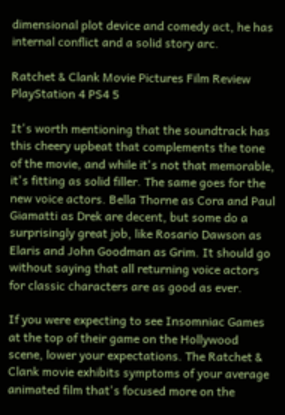dimensional plot device and comedy act, he has internal conflict and a solid story arc.

Ratchet & Clank Movie Pictures Film Review PlayStation 4 PS4 5

It's worth mentioning that the soundtrack has this cheery upbeat that complements the tone of the movie, and while it's not that memorable, it's fitting as solid filler. The same goes for the new voice actors. Bella Thorne as Cora and Paul Giamatti as Drek are decent, but some do a surprisingly great job, like Rosario Dawson as Elaris and John Goodman as Grim. It should go without saying that all returning voice actors for classic characters are as good as ever.

If you were expecting to see Insomniac Games at the top of their game on the Hollywood scene, lower your expectations. The Ratchet & Clank movie exhibits symptoms of your average animated film that's focused more on the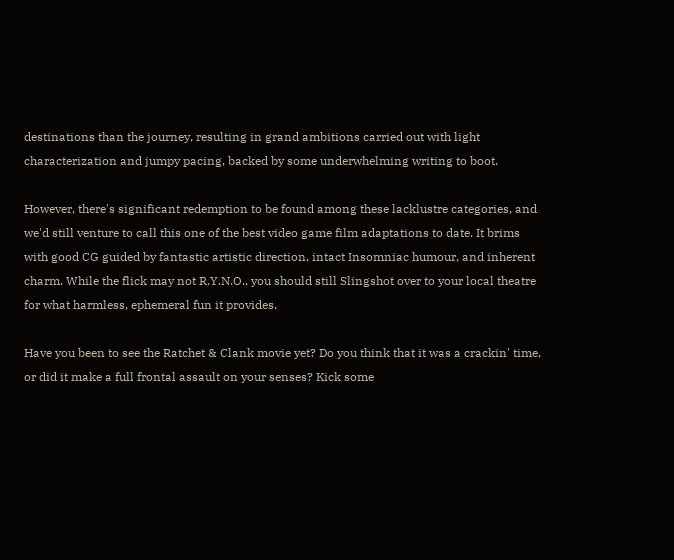destinations than the journey, resulting in grand ambitions carried out with light characterization and jumpy pacing, backed by some underwhelming writing to boot.

However, there's significant redemption to be found among these lacklustre categories, and we'd still venture to call this one of the best video game film adaptations to date. It brims with good CG guided by fantastic artistic direction, intact Insomniac humour, and inherent charm. While the flick may not R.Y.N.O., you should still Slingshot over to your local theatre for what harmless, ephemeral fun it provides.

Have you been to see the Ratchet & Clank movie yet? Do you think that it was a crackin' time, or did it make a full frontal assault on your senses? Kick some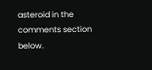asteroid in the comments section below.